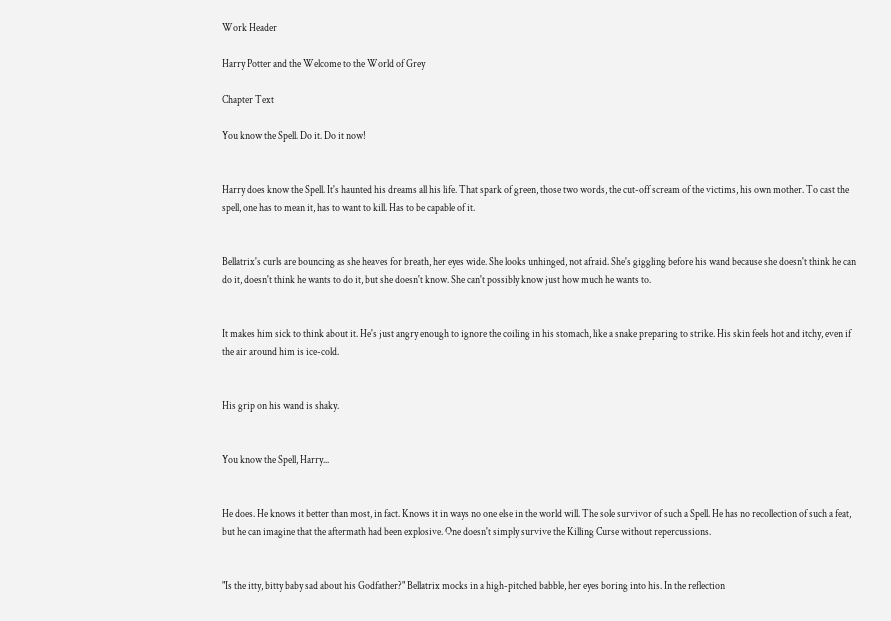Work Header

Harry Potter and the Welcome to the World of Grey

Chapter Text

You know the Spell. Do it. Do it now!


Harry does know the Spell. It's haunted his dreams all his life. That spark of green, those two words, the cut-off scream of the victims, his own mother. To cast the spell, one has to mean it, has to want to kill. Has to be capable of it.


Bellatrix's curls are bouncing as she heaves for breath, her eyes wide. She looks unhinged, not afraid. She's giggling before his wand because she doesn't think he can do it, doesn't think he wants to do it, but she doesn't know. She can't possibly know just how much he wants to.


It makes him sick to think about it. He's just angry enough to ignore the coiling in his stomach, like a snake preparing to strike. His skin feels hot and itchy, even if the air around him is ice-cold.


His grip on his wand is shaky.


You know the Spell, Harry...


He does. He knows it better than most, in fact. Knows it in ways no one else in the world will. The sole survivor of such a Spell. He has no recollection of such a feat, but he can imagine that the aftermath had been explosive. One doesn't simply survive the Killing Curse without repercussions.


"Is the itty, bitty baby sad about his Godfather?" Bellatrix mocks in a high-pitched babble, her eyes boring into his. In the reflection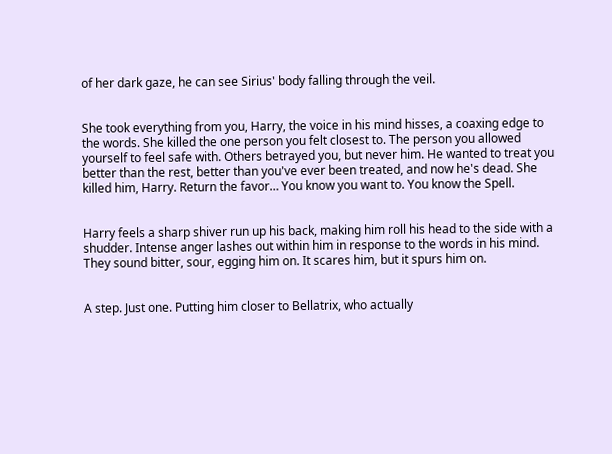of her dark gaze, he can see Sirius' body falling through the veil.


She took everything from you, Harry, the voice in his mind hisses, a coaxing edge to the words. She killed the one person you felt closest to. The person you allowed yourself to feel safe with. Others betrayed you, but never him. He wanted to treat you better than the rest, better than you've ever been treated, and now he's dead. She killed him, Harry. Return the favor… You know you want to. You know the Spell.


Harry feels a sharp shiver run up his back, making him roll his head to the side with a shudder. Intense anger lashes out within him in response to the words in his mind. They sound bitter, sour, egging him on. It scares him, but it spurs him on.


A step. Just one. Putting him closer to Bellatrix, who actually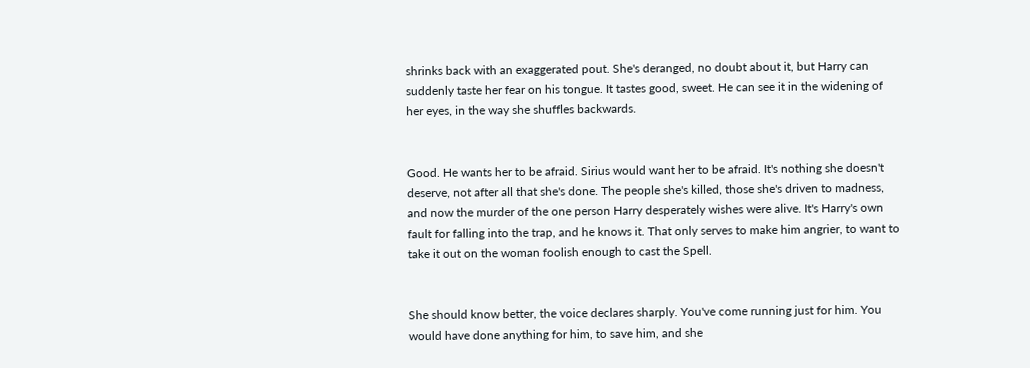shrinks back with an exaggerated pout. She's deranged, no doubt about it, but Harry can suddenly taste her fear on his tongue. It tastes good, sweet. He can see it in the widening of her eyes, in the way she shuffles backwards.


Good. He wants her to be afraid. Sirius would want her to be afraid. It's nothing she doesn't deserve, not after all that she's done. The people she's killed, those she's driven to madness, and now the murder of the one person Harry desperately wishes were alive. It's Harry's own fault for falling into the trap, and he knows it. That only serves to make him angrier, to want to take it out on the woman foolish enough to cast the Spell.


She should know better, the voice declares sharply. You've come running just for him. You would have done anything for him, to save him, and she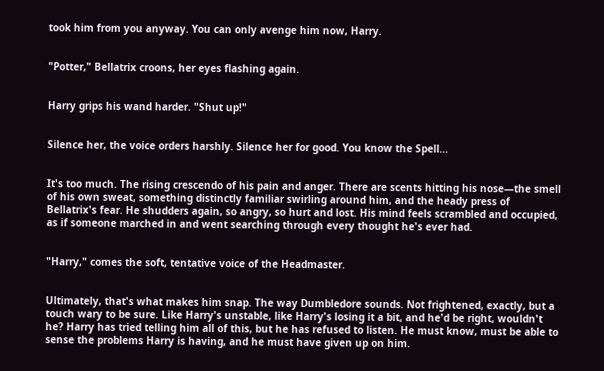took him from you anyway. You can only avenge him now, Harry.


"Potter," Bellatrix croons, her eyes flashing again.


Harry grips his wand harder. "Shut up!"


Silence her, the voice orders harshly. Silence her for good. You know the Spell…


It's too much. The rising crescendo of his pain and anger. There are scents hitting his nose—the smell of his own sweat, something distinctly familiar swirling around him, and the heady press of Bellatrix's fear. He shudders again, so angry, so hurt and lost. His mind feels scrambled and occupied, as if someone marched in and went searching through every thought he's ever had.


"Harry," comes the soft, tentative voice of the Headmaster.


Ultimately, that's what makes him snap. The way Dumbledore sounds. Not frightened, exactly, but a touch wary to be sure. Like Harry's unstable, like Harry's losing it a bit, and he'd be right, wouldn't he? Harry has tried telling him all of this, but he has refused to listen. He must know, must be able to sense the problems Harry is having, and he must have given up on him.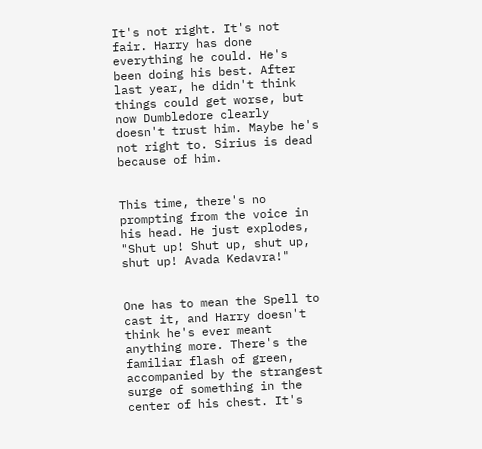It's not right. It's not fair. Harry has done everything he could. He's been doing his best. After last year, he didn't think things could get worse, but now Dumbledore clearly doesn't trust him. Maybe he's not right to. Sirius is dead because of him.


This time, there's no prompting from the voice in his head. He just explodes, "Shut up! Shut up, shut up, shut up! Avada Kedavra!"


One has to mean the Spell to cast it, and Harry doesn't think he's ever meant anything more. There's the familiar flash of green, accompanied by the strangest surge of something in the center of his chest. It's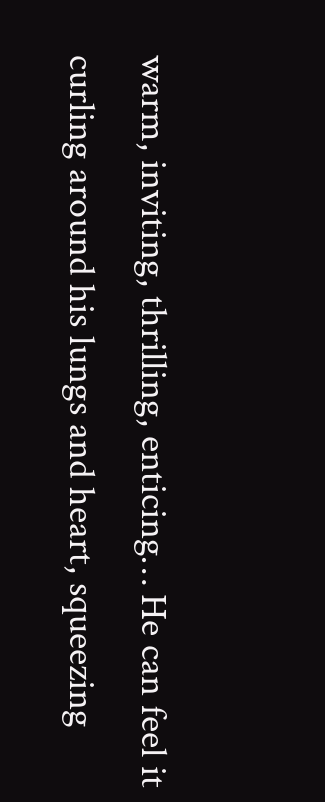warm, inviting, thrilling, enticing… He can feel it curling around his lungs and heart, squeezing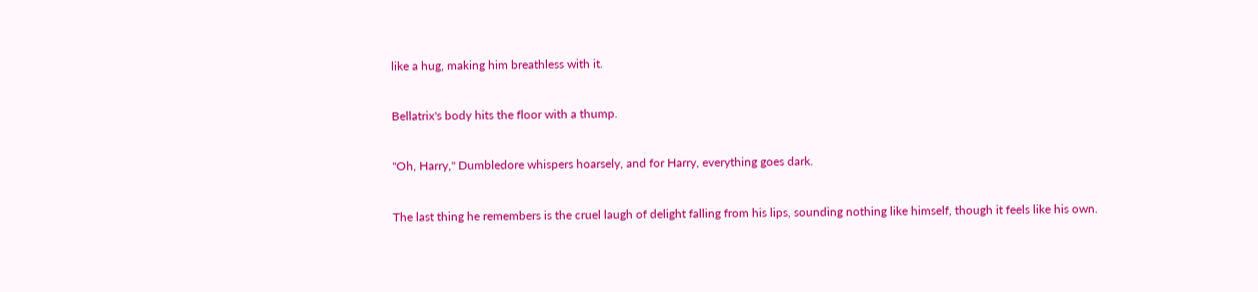like a hug, making him breathless with it.


Bellatrix's body hits the floor with a thump.


"Oh, Harry," Dumbledore whispers hoarsely, and for Harry, everything goes dark.


The last thing he remembers is the cruel laugh of delight falling from his lips, sounding nothing like himself, though it feels like his own.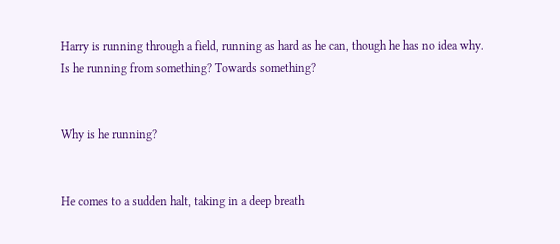Harry is running through a field, running as hard as he can, though he has no idea why. Is he running from something? Towards something?


Why is he running?


He comes to a sudden halt, taking in a deep breath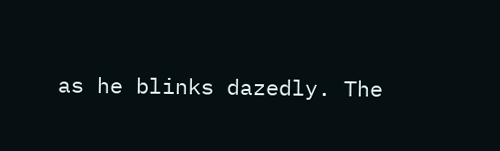as he blinks dazedly. The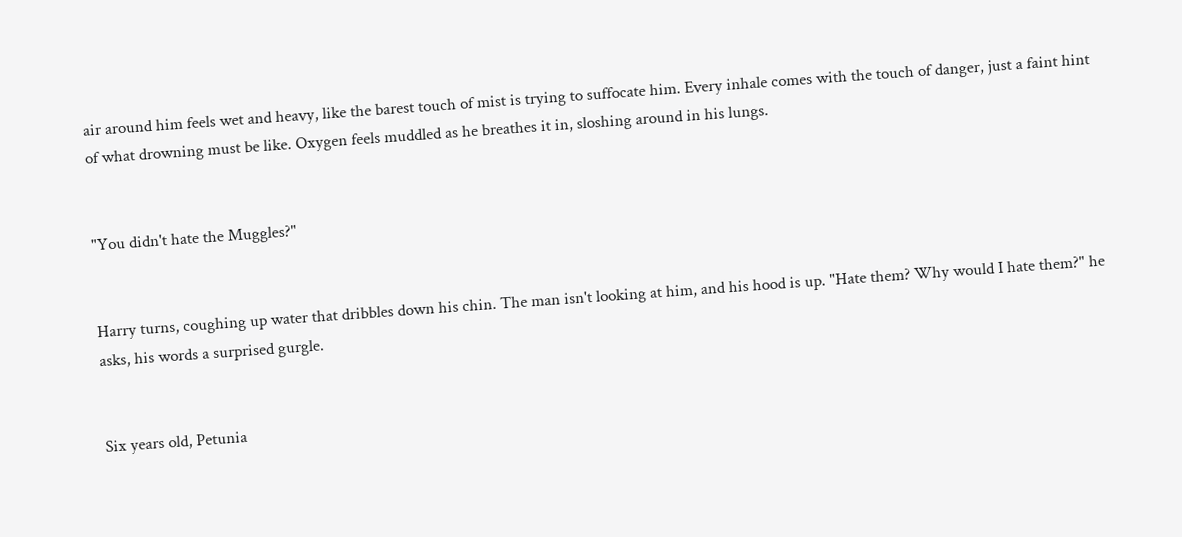air around him feels wet and heavy, like the barest touch of mist is trying to suffocate him. Every inhale comes with the touch of danger, just a faint hint of what drowning must be like. Oxygen feels muddled as he breathes it in, sloshing around in his lungs.


"You didn't hate the Muggles?"


Harry turns, coughing up water that dribbles down his chin. The man isn't looking at him, and his hood is up. "Hate them? Why would I hate them?" he asks, his words a surprised gurgle.


Six years old, Petunia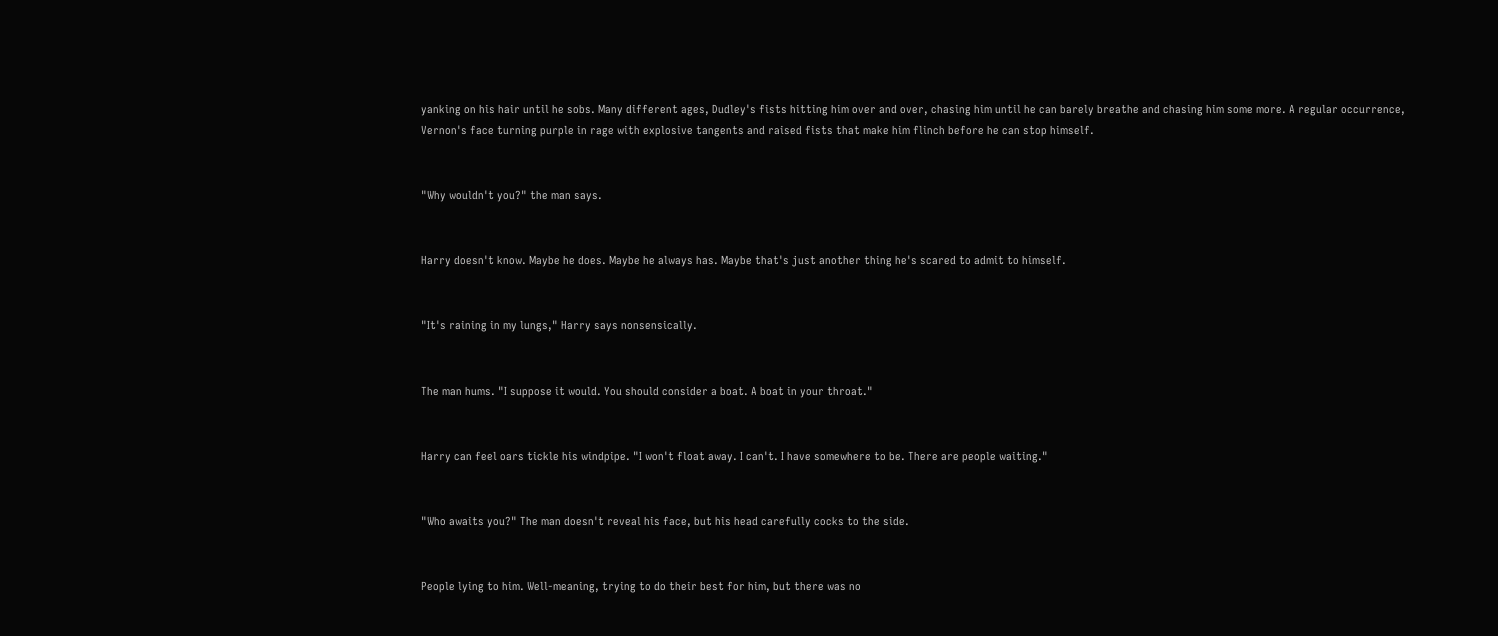yanking on his hair until he sobs. Many different ages, Dudley's fists hitting him over and over, chasing him until he can barely breathe and chasing him some more. A regular occurrence, Vernon's face turning purple in rage with explosive tangents and raised fists that make him flinch before he can stop himself.


"Why wouldn't you?" the man says.


Harry doesn't know. Maybe he does. Maybe he always has. Maybe that's just another thing he's scared to admit to himself.


"It's raining in my lungs," Harry says nonsensically.


The man hums. "I suppose it would. You should consider a boat. A boat in your throat."


Harry can feel oars tickle his windpipe. "I won't float away. I can't. I have somewhere to be. There are people waiting."


"Who awaits you?" The man doesn't reveal his face, but his head carefully cocks to the side.


People lying to him. Well-meaning, trying to do their best for him, but there was no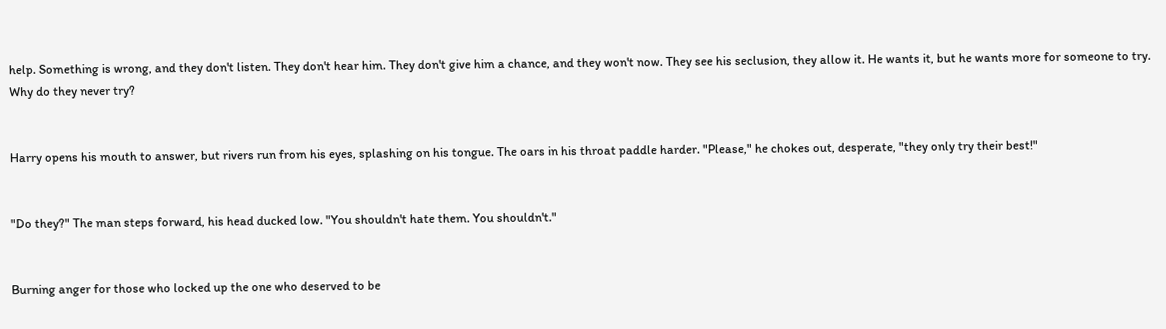help. Something is wrong, and they don't listen. They don't hear him. They don't give him a chance, and they won't now. They see his seclusion, they allow it. He wants it, but he wants more for someone to try. Why do they never try?


Harry opens his mouth to answer, but rivers run from his eyes, splashing on his tongue. The oars in his throat paddle harder. "Please," he chokes out, desperate, "they only try their best!"


"Do they?" The man steps forward, his head ducked low. "You shouldn't hate them. You shouldn't."


Burning anger for those who locked up the one who deserved to be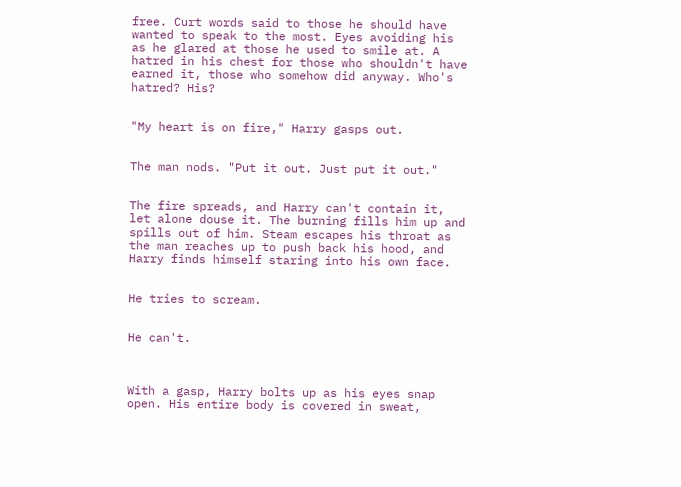free. Curt words said to those he should have wanted to speak to the most. Eyes avoiding his as he glared at those he used to smile at. A hatred in his chest for those who shouldn't have earned it, those who somehow did anyway. Who's hatred? His?


"My heart is on fire," Harry gasps out.


The man nods. "Put it out. Just put it out."


The fire spreads, and Harry can't contain it, let alone douse it. The burning fills him up and spills out of him. Steam escapes his throat as the man reaches up to push back his hood, and Harry finds himself staring into his own face.


He tries to scream.


He can't.



With a gasp, Harry bolts up as his eyes snap open. His entire body is covered in sweat,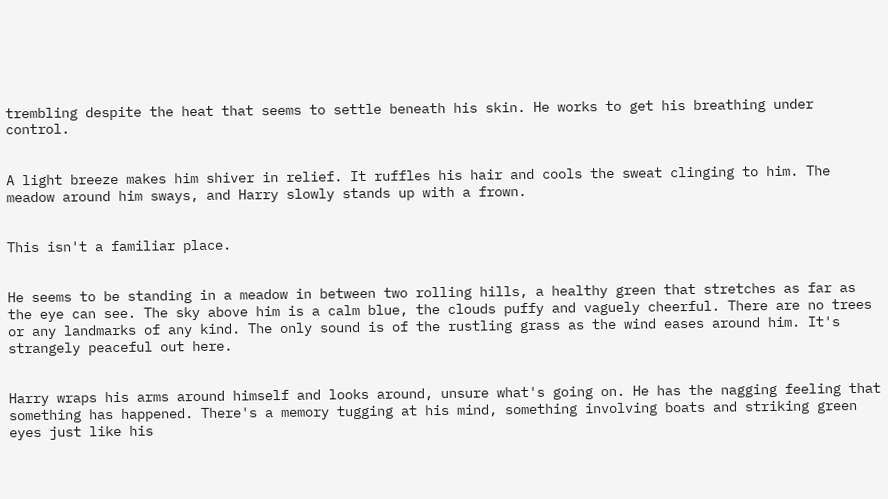trembling despite the heat that seems to settle beneath his skin. He works to get his breathing under control.


A light breeze makes him shiver in relief. It ruffles his hair and cools the sweat clinging to him. The meadow around him sways, and Harry slowly stands up with a frown.


This isn't a familiar place.


He seems to be standing in a meadow in between two rolling hills, a healthy green that stretches as far as the eye can see. The sky above him is a calm blue, the clouds puffy and vaguely cheerful. There are no trees or any landmarks of any kind. The only sound is of the rustling grass as the wind eases around him. It's strangely peaceful out here.


Harry wraps his arms around himself and looks around, unsure what's going on. He has the nagging feeling that something has happened. There's a memory tugging at his mind, something involving boats and striking green eyes just like his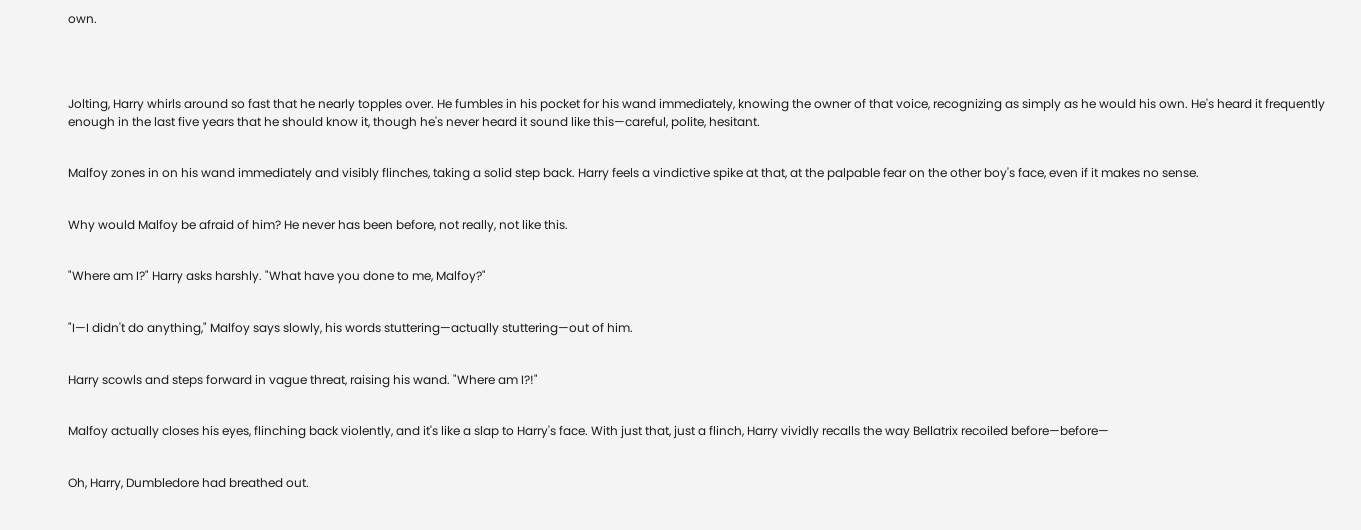own.




Jolting, Harry whirls around so fast that he nearly topples over. He fumbles in his pocket for his wand immediately, knowing the owner of that voice, recognizing as simply as he would his own. He's heard it frequently enough in the last five years that he should know it, though he's never heard it sound like this—careful, polite, hesitant.


Malfoy zones in on his wand immediately and visibly flinches, taking a solid step back. Harry feels a vindictive spike at that, at the palpable fear on the other boy's face, even if it makes no sense.


Why would Malfoy be afraid of him? He never has been before, not really, not like this.


"Where am I?" Harry asks harshly. "What have you done to me, Malfoy?"


"I—I didn't do anything," Malfoy says slowly, his words stuttering—actually stuttering—out of him.


Harry scowls and steps forward in vague threat, raising his wand. "Where am I?!"


Malfoy actually closes his eyes, flinching back violently, and it's like a slap to Harry's face. With just that, just a flinch, Harry vividly recalls the way Bellatrix recoiled before—before—


Oh, Harry, Dumbledore had breathed out.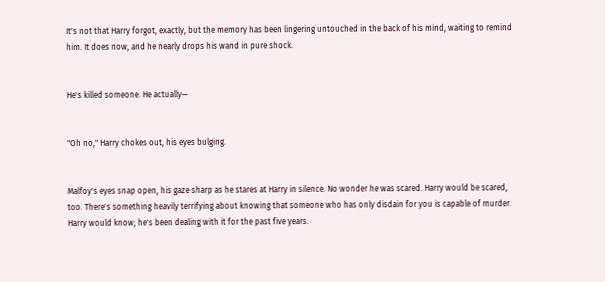It's not that Harry forgot, exactly, but the memory has been lingering untouched in the back of his mind, waiting to remind him. It does now, and he nearly drops his wand in pure shock.


He's killed someone. He actually—


"Oh no," Harry chokes out, his eyes bulging.


Malfoy's eyes snap open, his gaze sharp as he stares at Harry in silence. No wonder he was scared. Harry would be scared, too. There's something heavily terrifying about knowing that someone who has only disdain for you is capable of murder. Harry would know; he's been dealing with it for the past five years.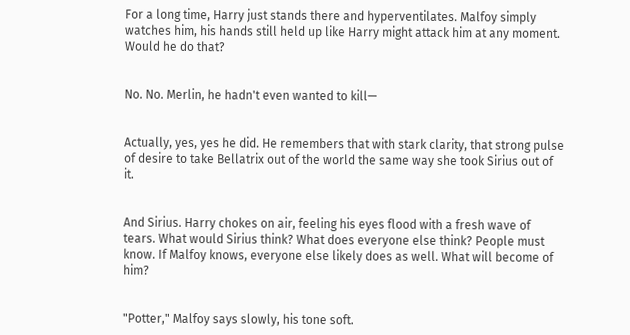For a long time, Harry just stands there and hyperventilates. Malfoy simply watches him, his hands still held up like Harry might attack him at any moment. Would he do that?


No. No. Merlin, he hadn't even wanted to kill—


Actually, yes, yes he did. He remembers that with stark clarity, that strong pulse of desire to take Bellatrix out of the world the same way she took Sirius out of it.


And Sirius. Harry chokes on air, feeling his eyes flood with a fresh wave of tears. What would Sirius think? What does everyone else think? People must know. If Malfoy knows, everyone else likely does as well. What will become of him?


"Potter," Malfoy says slowly, his tone soft.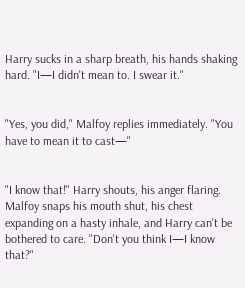Harry sucks in a sharp breath, his hands shaking hard. "I—I didn't mean to. I swear it."


"Yes, you did," Malfoy replies immediately. "You have to mean it to cast—"


"I know that!" Harry shouts, his anger flaring. Malfoy snaps his mouth shut, his chest expanding on a hasty inhale, and Harry can't be bothered to care. "Don't you think I—I know that?"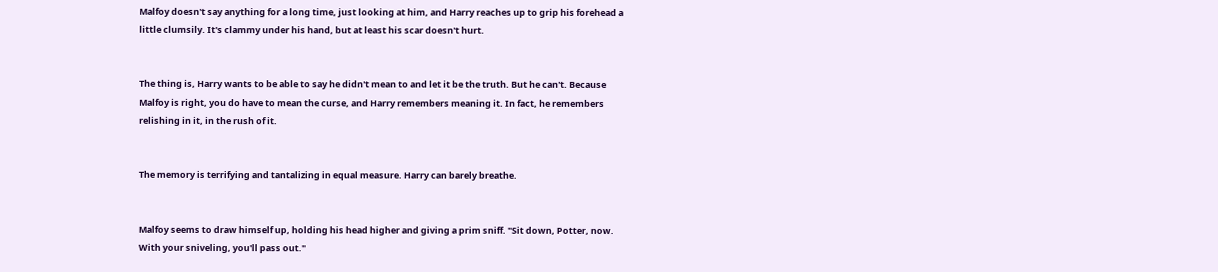Malfoy doesn't say anything for a long time, just looking at him, and Harry reaches up to grip his forehead a little clumsily. It's clammy under his hand, but at least his scar doesn't hurt.


The thing is, Harry wants to be able to say he didn't mean to and let it be the truth. But he can't. Because Malfoy is right, you do have to mean the curse, and Harry remembers meaning it. In fact, he remembers relishing in it, in the rush of it.


The memory is terrifying and tantalizing in equal measure. Harry can barely breathe.


Malfoy seems to draw himself up, holding his head higher and giving a prim sniff. "Sit down, Potter, now. With your sniveling, you'll pass out."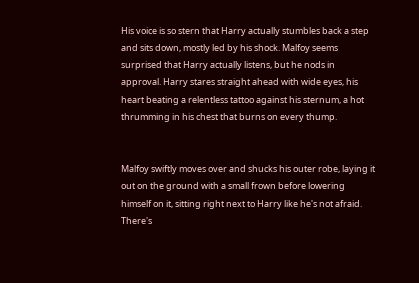His voice is so stern that Harry actually stumbles back a step and sits down, mostly led by his shock. Malfoy seems surprised that Harry actually listens, but he nods in approval. Harry stares straight ahead with wide eyes, his heart beating a relentless tattoo against his sternum, a hot thrumming in his chest that burns on every thump.


Malfoy swiftly moves over and shucks his outer robe, laying it out on the ground with a small frown before lowering himself on it, sitting right next to Harry like he's not afraid. There's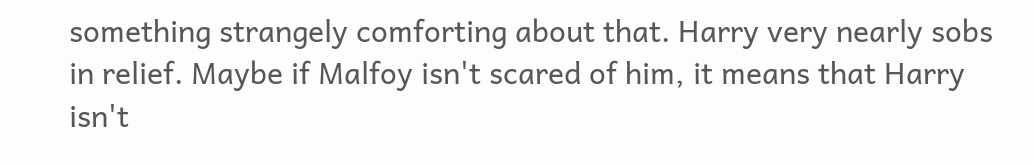something strangely comforting about that. Harry very nearly sobs in relief. Maybe if Malfoy isn't scared of him, it means that Harry isn't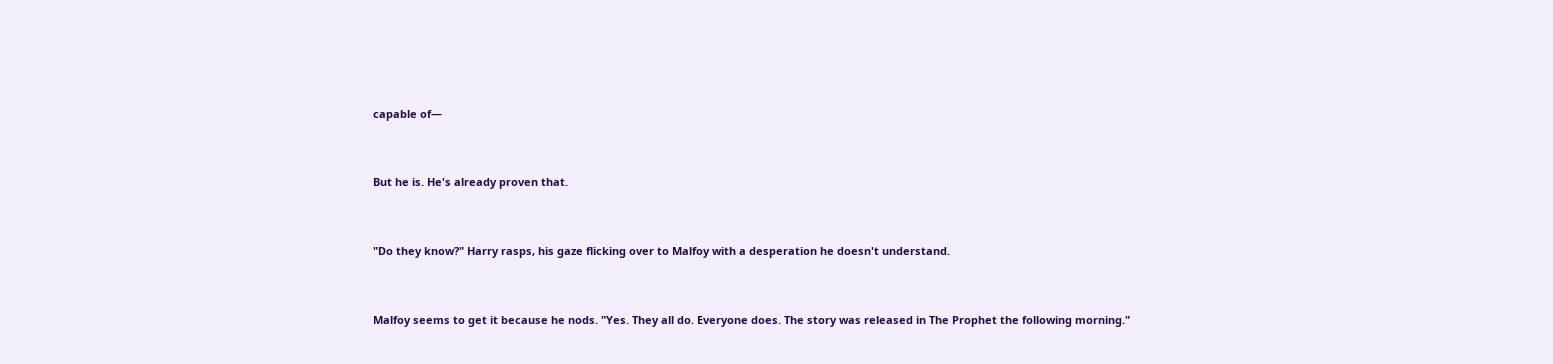capable of—


But he is. He's already proven that.


"Do they know?" Harry rasps, his gaze flicking over to Malfoy with a desperation he doesn't understand.


Malfoy seems to get it because he nods. "Yes. They all do. Everyone does. The story was released in The Prophet the following morning."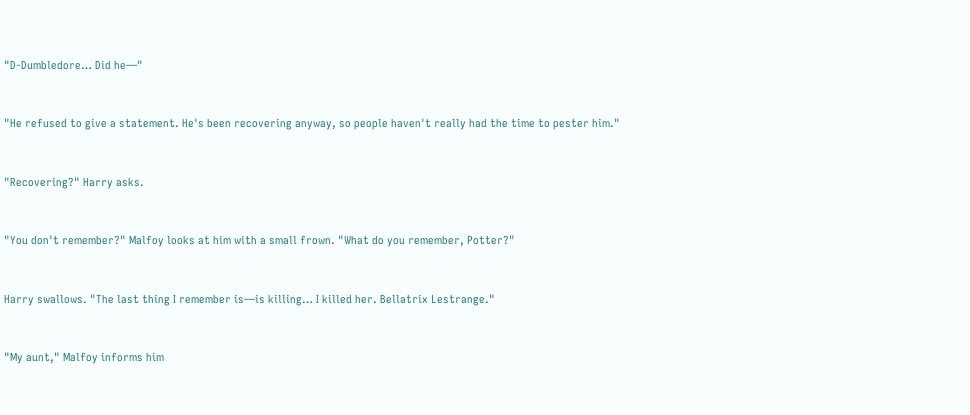"D-Dumbledore… Did he—"


"He refused to give a statement. He's been recovering anyway, so people haven't really had the time to pester him."


"Recovering?" Harry asks.


"You don't remember?" Malfoy looks at him with a small frown. "What do you remember, Potter?"


Harry swallows. "The last thing I remember is—is killing… I killed her. Bellatrix Lestrange."


"My aunt," Malfoy informs him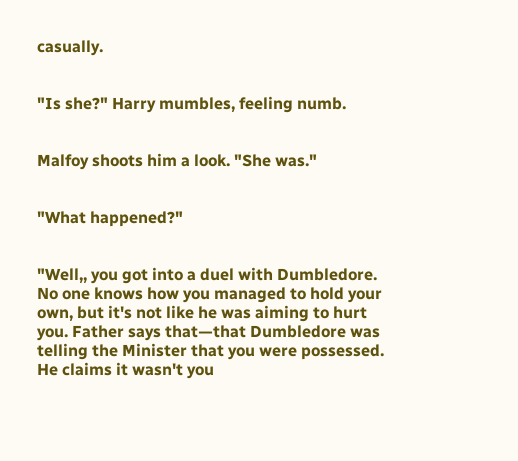casually.


"Is she?" Harry mumbles, feeling numb.


Malfoy shoots him a look. "She was."


"What happened?"


"Well,, you got into a duel with Dumbledore. No one knows how you managed to hold your own, but it's not like he was aiming to hurt you. Father says that—that Dumbledore was telling the Minister that you were possessed. He claims it wasn't you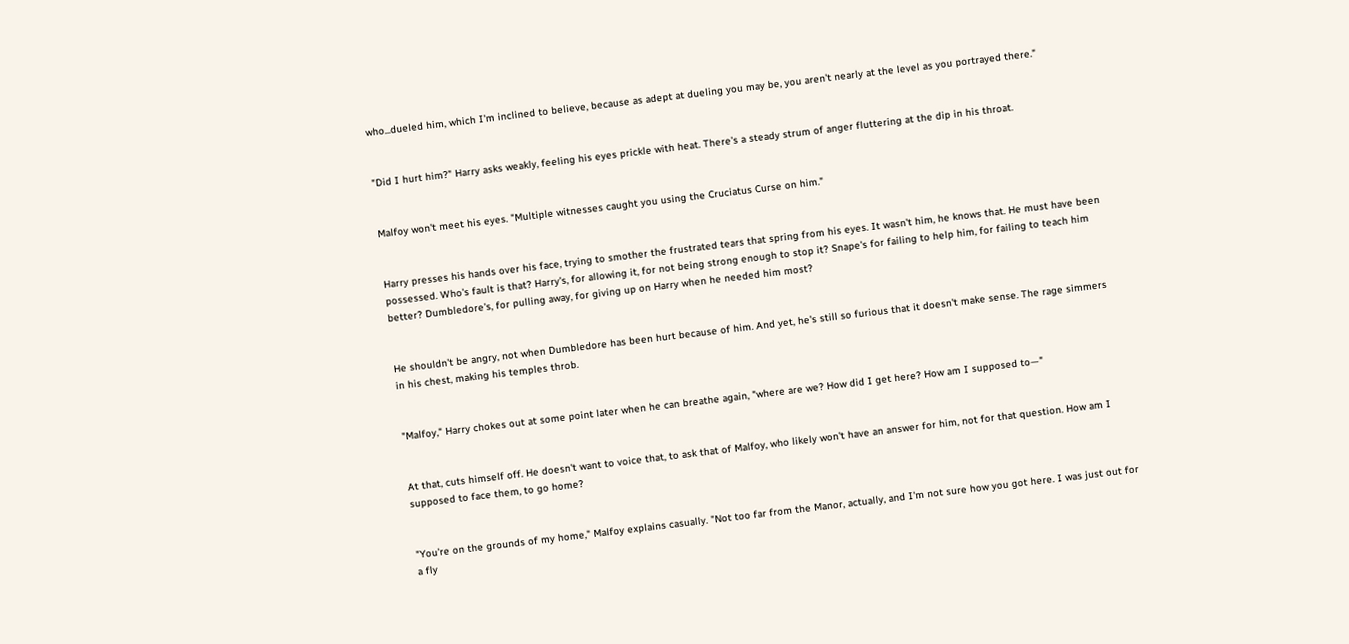who...dueled him, which I'm inclined to believe, because as adept at dueling you may be, you aren't nearly at the level as you portrayed there."


"Did I hurt him?" Harry asks weakly, feeling his eyes prickle with heat. There's a steady strum of anger fluttering at the dip in his throat.


Malfoy won't meet his eyes. "Multiple witnesses caught you using the Cruciatus Curse on him."


Harry presses his hands over his face, trying to smother the frustrated tears that spring from his eyes. It wasn't him, he knows that. He must have been possessed. Who's fault is that? Harry's, for allowing it, for not being strong enough to stop it? Snape's for failing to help him, for failing to teach him better? Dumbledore's, for pulling away, for giving up on Harry when he needed him most?


He shouldn't be angry, not when Dumbledore has been hurt because of him. And yet, he's still so furious that it doesn't make sense. The rage simmers in his chest, making his temples throb.


"Malfoy," Harry chokes out at some point later when he can breathe again, "where are we? How did I get here? How am I supposed to—"


At that, cuts himself off. He doesn't want to voice that, to ask that of Malfoy, who likely won't have an answer for him, not for that question. How am I supposed to face them, to go home?


"You're on the grounds of my home," Malfoy explains casually. "Not too far from the Manor, actually, and I'm not sure how you got here. I was just out for a fly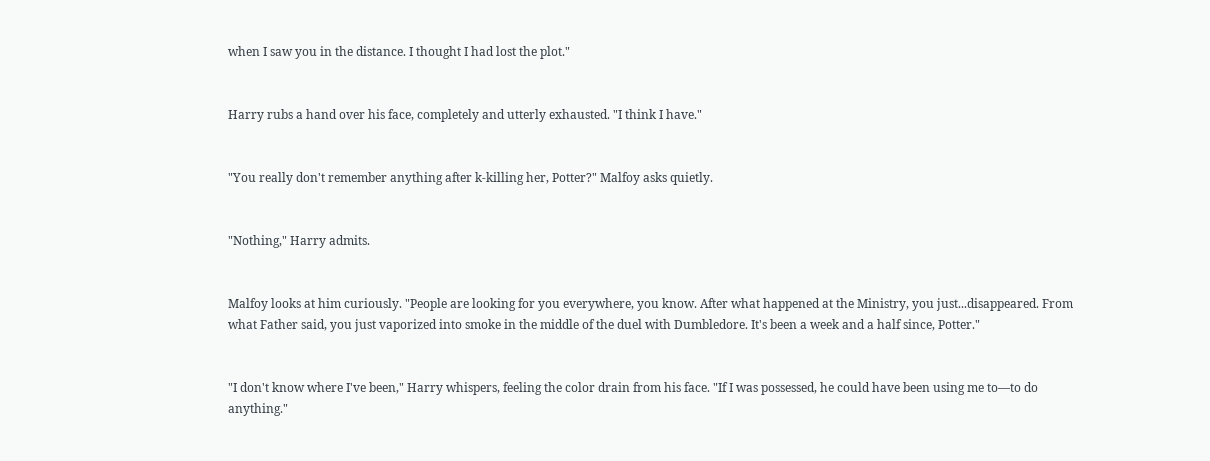when I saw you in the distance. I thought I had lost the plot."


Harry rubs a hand over his face, completely and utterly exhausted. "I think I have."


"You really don't remember anything after k-killing her, Potter?" Malfoy asks quietly.


"Nothing," Harry admits.


Malfoy looks at him curiously. "People are looking for you everywhere, you know. After what happened at the Ministry, you just...disappeared. From what Father said, you just vaporized into smoke in the middle of the duel with Dumbledore. It's been a week and a half since, Potter."


"I don't know where I've been," Harry whispers, feeling the color drain from his face. "If I was possessed, he could have been using me to—to do anything."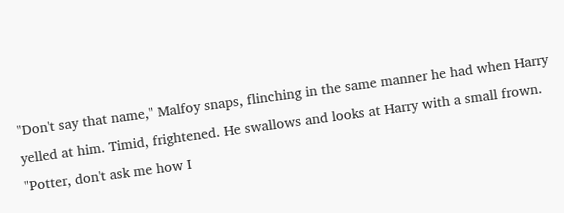"Don't say that name," Malfoy snaps, flinching in the same manner he had when Harry yelled at him. Timid, frightened. He swallows and looks at Harry with a small frown. "Potter, don't ask me how I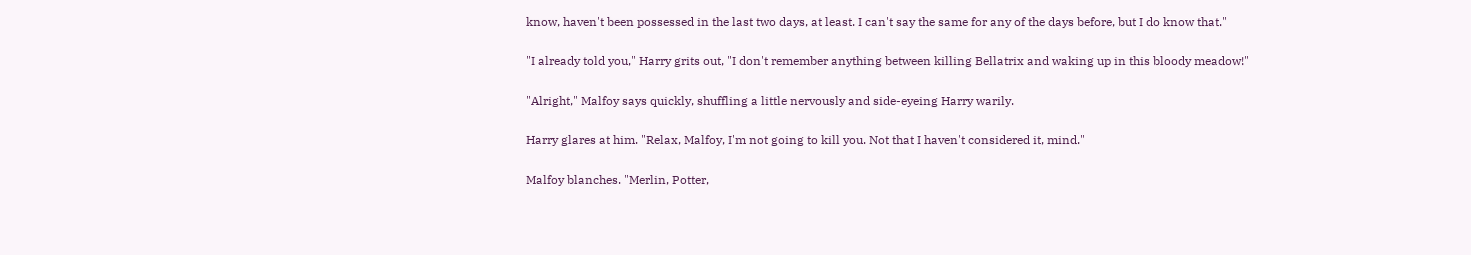know, haven't been possessed in the last two days, at least. I can't say the same for any of the days before, but I do know that."


"I already told you," Harry grits out, "I don't remember anything between killing Bellatrix and waking up in this bloody meadow!"


"Alright," Malfoy says quickly, shuffling a little nervously and side-eyeing Harry warily.


Harry glares at him. "Relax, Malfoy, I'm not going to kill you. Not that I haven't considered it, mind."


Malfoy blanches. "Merlin, Potter,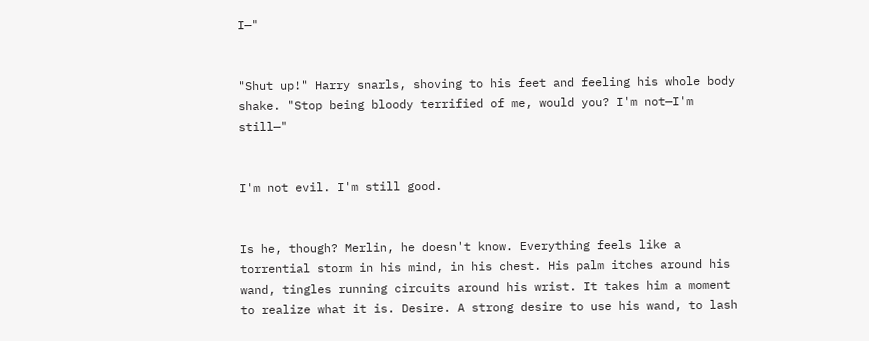I—"


"Shut up!" Harry snarls, shoving to his feet and feeling his whole body shake. "Stop being bloody terrified of me, would you? I'm not—I'm still—"


I'm not evil. I'm still good.


Is he, though? Merlin, he doesn't know. Everything feels like a torrential storm in his mind, in his chest. His palm itches around his wand, tingles running circuits around his wrist. It takes him a moment to realize what it is. Desire. A strong desire to use his wand, to lash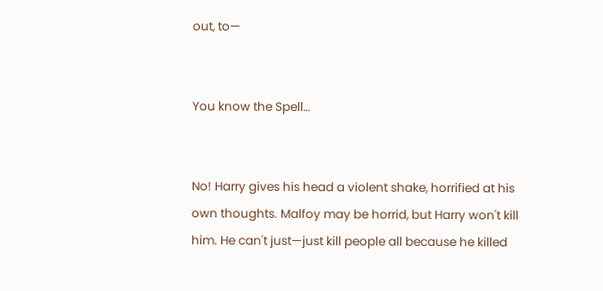out, to—


You know the Spell…


No! Harry gives his head a violent shake, horrified at his own thoughts. Malfoy may be horrid, but Harry won't kill him. He can't just—just kill people all because he killed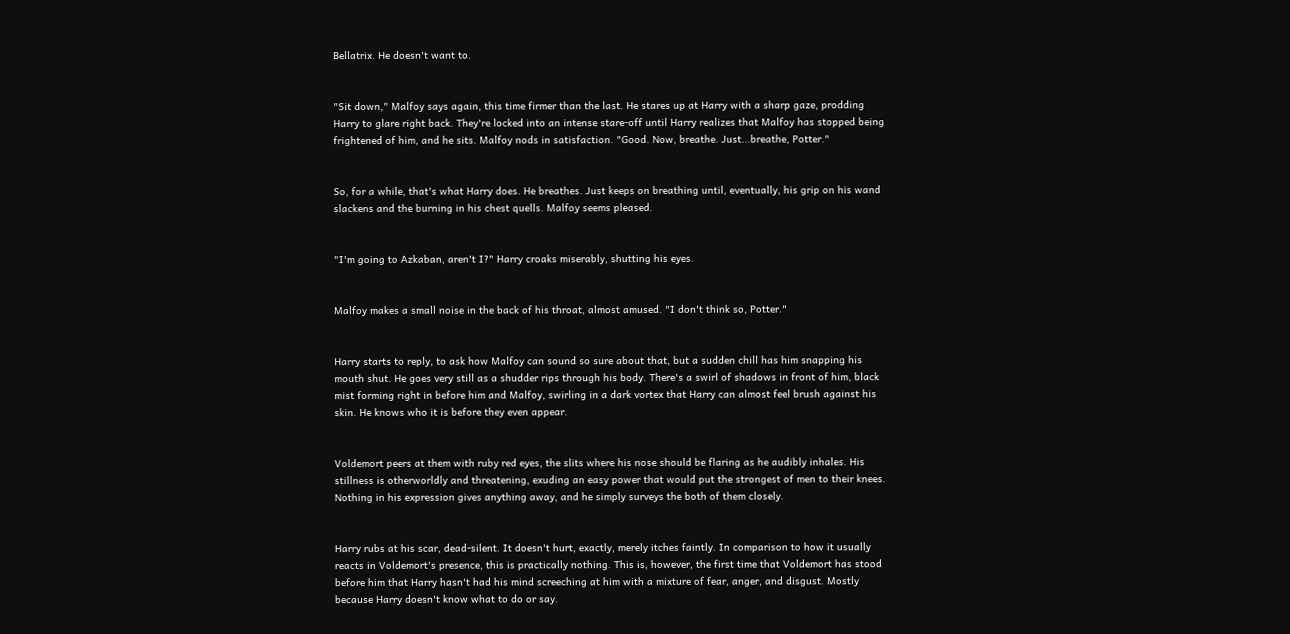Bellatrix. He doesn't want to.


"Sit down," Malfoy says again, this time firmer than the last. He stares up at Harry with a sharp gaze, prodding Harry to glare right back. They're locked into an intense stare-off until Harry realizes that Malfoy has stopped being frightened of him, and he sits. Malfoy nods in satisfaction. "Good. Now, breathe. Just...breathe, Potter."


So, for a while, that's what Harry does. He breathes. Just keeps on breathing until, eventually, his grip on his wand slackens and the burning in his chest quells. Malfoy seems pleased.


"I'm going to Azkaban, aren't I?" Harry croaks miserably, shutting his eyes.


Malfoy makes a small noise in the back of his throat, almost amused. "I don't think so, Potter."


Harry starts to reply, to ask how Malfoy can sound so sure about that, but a sudden chill has him snapping his mouth shut. He goes very still as a shudder rips through his body. There's a swirl of shadows in front of him, black mist forming right in before him and Malfoy, swirling in a dark vortex that Harry can almost feel brush against his skin. He knows who it is before they even appear.


Voldemort peers at them with ruby red eyes, the slits where his nose should be flaring as he audibly inhales. His stillness is otherworldly and threatening, exuding an easy power that would put the strongest of men to their knees. Nothing in his expression gives anything away, and he simply surveys the both of them closely.


Harry rubs at his scar, dead-silent. It doesn't hurt, exactly, merely itches faintly. In comparison to how it usually reacts in Voldemort's presence, this is practically nothing. This is, however, the first time that Voldemort has stood before him that Harry hasn't had his mind screeching at him with a mixture of fear, anger, and disgust. Mostly because Harry doesn't know what to do or say.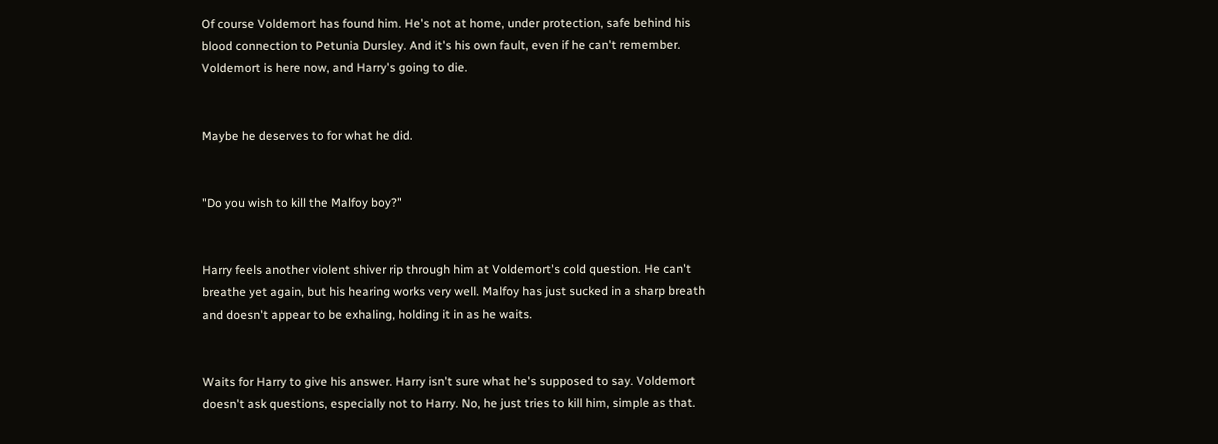Of course Voldemort has found him. He's not at home, under protection, safe behind his blood connection to Petunia Dursley. And it's his own fault, even if he can't remember. Voldemort is here now, and Harry's going to die.


Maybe he deserves to for what he did.


"Do you wish to kill the Malfoy boy?"


Harry feels another violent shiver rip through him at Voldemort's cold question. He can't breathe yet again, but his hearing works very well. Malfoy has just sucked in a sharp breath and doesn't appear to be exhaling, holding it in as he waits.


Waits for Harry to give his answer. Harry isn't sure what he's supposed to say. Voldemort doesn't ask questions, especially not to Harry. No, he just tries to kill him, simple as that.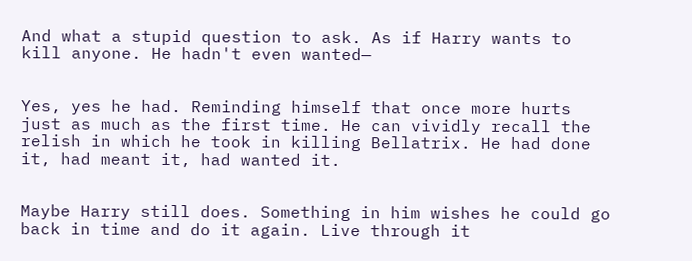And what a stupid question to ask. As if Harry wants to kill anyone. He hadn't even wanted—


Yes, yes he had. Reminding himself that once more hurts just as much as the first time. He can vividly recall the relish in which he took in killing Bellatrix. He had done it, had meant it, had wanted it.


Maybe Harry still does. Something in him wishes he could go back in time and do it again. Live through it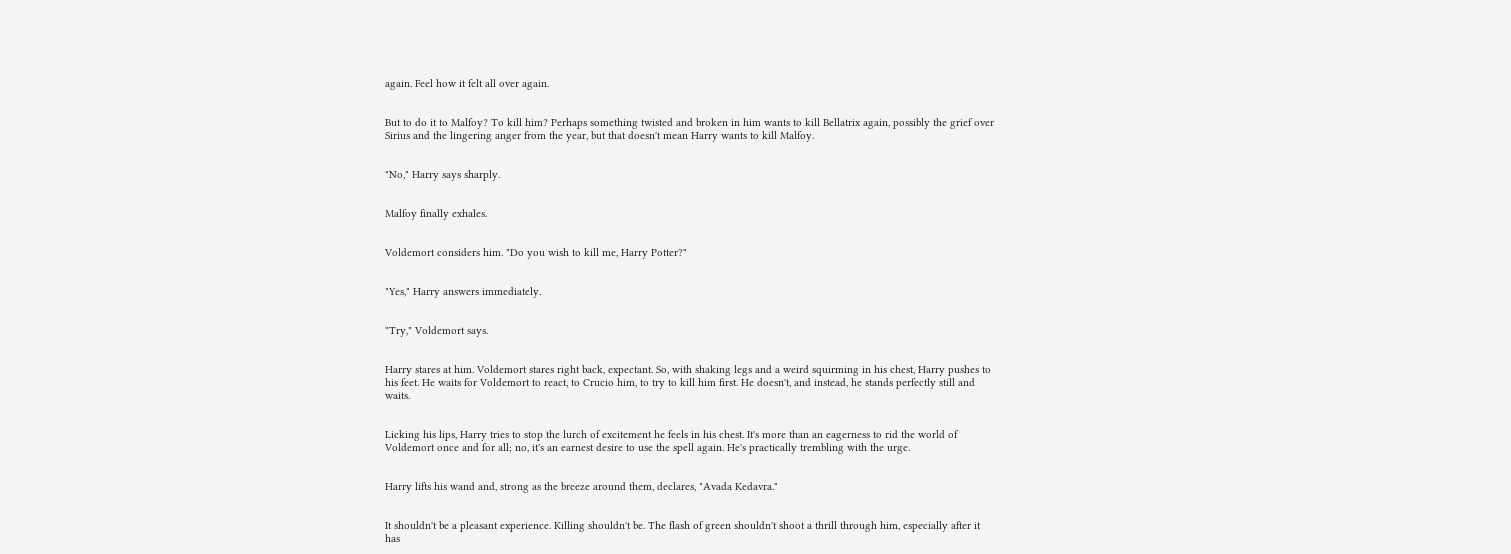again. Feel how it felt all over again.


But to do it to Malfoy? To kill him? Perhaps something twisted and broken in him wants to kill Bellatrix again, possibly the grief over Sirius and the lingering anger from the year, but that doesn't mean Harry wants to kill Malfoy.


"No," Harry says sharply.


Malfoy finally exhales.


Voldemort considers him. "Do you wish to kill me, Harry Potter?"


"Yes," Harry answers immediately.


"Try," Voldemort says.


Harry stares at him. Voldemort stares right back, expectant. So, with shaking legs and a weird squirming in his chest, Harry pushes to his feet. He waits for Voldemort to react, to Crucio him, to try to kill him first. He doesn't, and instead, he stands perfectly still and waits.


Licking his lips, Harry tries to stop the lurch of excitement he feels in his chest. It's more than an eagerness to rid the world of Voldemort once and for all; no, it's an earnest desire to use the spell again. He's practically trembling with the urge.


Harry lifts his wand and, strong as the breeze around them, declares, "Avada Kedavra."


It shouldn't be a pleasant experience. Killing shouldn't be. The flash of green shouldn't shoot a thrill through him, especially after it has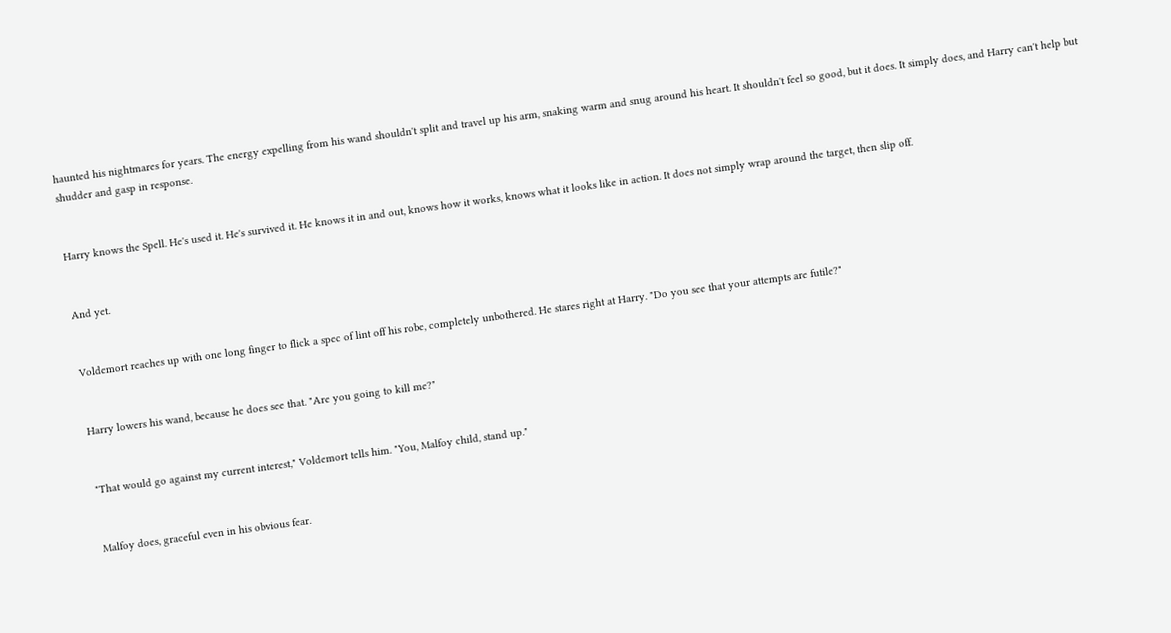haunted his nightmares for years. The energy expelling from his wand shouldn't split and travel up his arm, snaking warm and snug around his heart. It shouldn't feel so good, but it does. It simply does, and Harry can't help but shudder and gasp in response.


Harry knows the Spell. He's used it. He's survived it. He knows it in and out, knows how it works, knows what it looks like in action. It does not simply wrap around the target, then slip off.


And yet.


Voldemort reaches up with one long finger to flick a spec of lint off his robe, completely unbothered. He stares right at Harry. "Do you see that your attempts are futile?"


Harry lowers his wand, because he does see that. "Are you going to kill me?"


"That would go against my current interest," Voldemort tells him. "You, Malfoy child, stand up."


Malfoy does, graceful even in his obvious fear.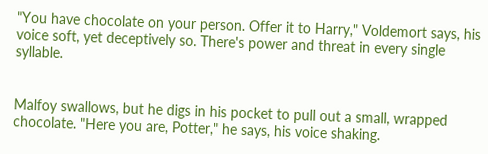"You have chocolate on your person. Offer it to Harry," Voldemort says, his voice soft, yet deceptively so. There's power and threat in every single syllable.


Malfoy swallows, but he digs in his pocket to pull out a small, wrapped chocolate. "Here you are, Potter," he says, his voice shaking.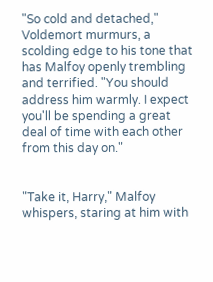"So cold and detached," Voldemort murmurs, a scolding edge to his tone that has Malfoy openly trembling and terrified. "You should address him warmly. I expect you'll be spending a great deal of time with each other from this day on."


"Take it, Harry," Malfoy whispers, staring at him with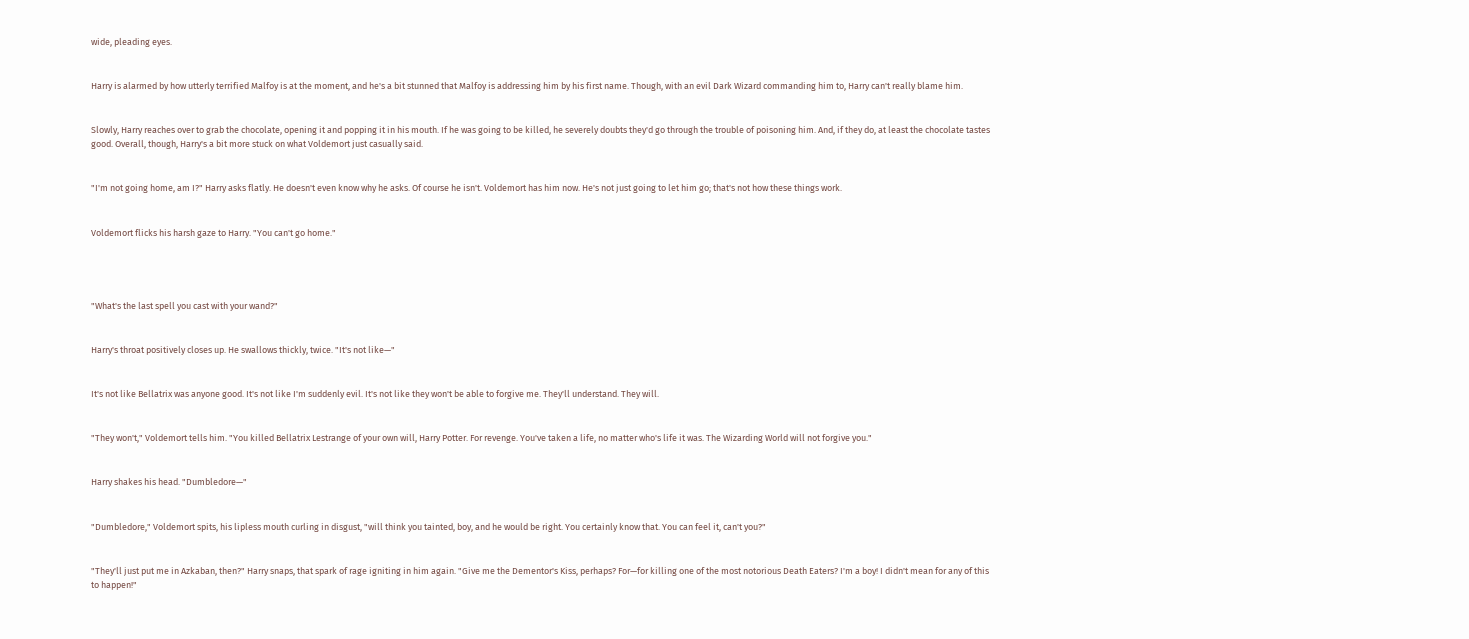wide, pleading eyes.


Harry is alarmed by how utterly terrified Malfoy is at the moment, and he's a bit stunned that Malfoy is addressing him by his first name. Though, with an evil Dark Wizard commanding him to, Harry can't really blame him.


Slowly, Harry reaches over to grab the chocolate, opening it and popping it in his mouth. If he was going to be killed, he severely doubts they'd go through the trouble of poisoning him. And, if they do, at least the chocolate tastes good. Overall, though, Harry's a bit more stuck on what Voldemort just casually said.


"I'm not going home, am I?" Harry asks flatly. He doesn't even know why he asks. Of course he isn't. Voldemort has him now. He's not just going to let him go; that's not how these things work.


Voldemort flicks his harsh gaze to Harry. "You can't go home."




"What's the last spell you cast with your wand?"


Harry's throat positively closes up. He swallows thickly, twice. "It's not like—"


It's not like Bellatrix was anyone good. It's not like I'm suddenly evil. It's not like they won't be able to forgive me. They'll understand. They will.


"They won't," Voldemort tells him. "You killed Bellatrix Lestrange of your own will, Harry Potter. For revenge. You've taken a life, no matter who's life it was. The Wizarding World will not forgive you."


Harry shakes his head. "Dumbledore—"


"Dumbledore," Voldemort spits, his lipless mouth curling in disgust, "will think you tainted, boy, and he would be right. You certainly know that. You can feel it, can't you?"


"They'll just put me in Azkaban, then?" Harry snaps, that spark of rage igniting in him again. "Give me the Dementor's Kiss, perhaps? For—for killing one of the most notorious Death Eaters? I'm a boy! I didn't mean for any of this to happen!"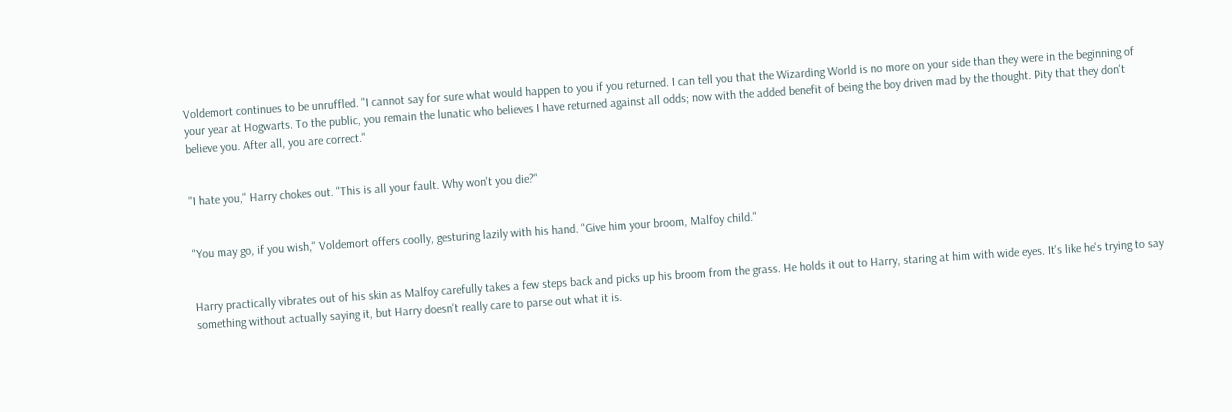Voldemort continues to be unruffled. "I cannot say for sure what would happen to you if you returned. I can tell you that the Wizarding World is no more on your side than they were in the beginning of your year at Hogwarts. To the public, you remain the lunatic who believes I have returned against all odds; now with the added benefit of being the boy driven mad by the thought. Pity that they don't believe you. After all, you are correct."


"I hate you," Harry chokes out. "This is all your fault. Why won't you die?"


"You may go, if you wish," Voldemort offers coolly, gesturing lazily with his hand. "Give him your broom, Malfoy child."


Harry practically vibrates out of his skin as Malfoy carefully takes a few steps back and picks up his broom from the grass. He holds it out to Harry, staring at him with wide eyes. It's like he's trying to say something without actually saying it, but Harry doesn't really care to parse out what it is.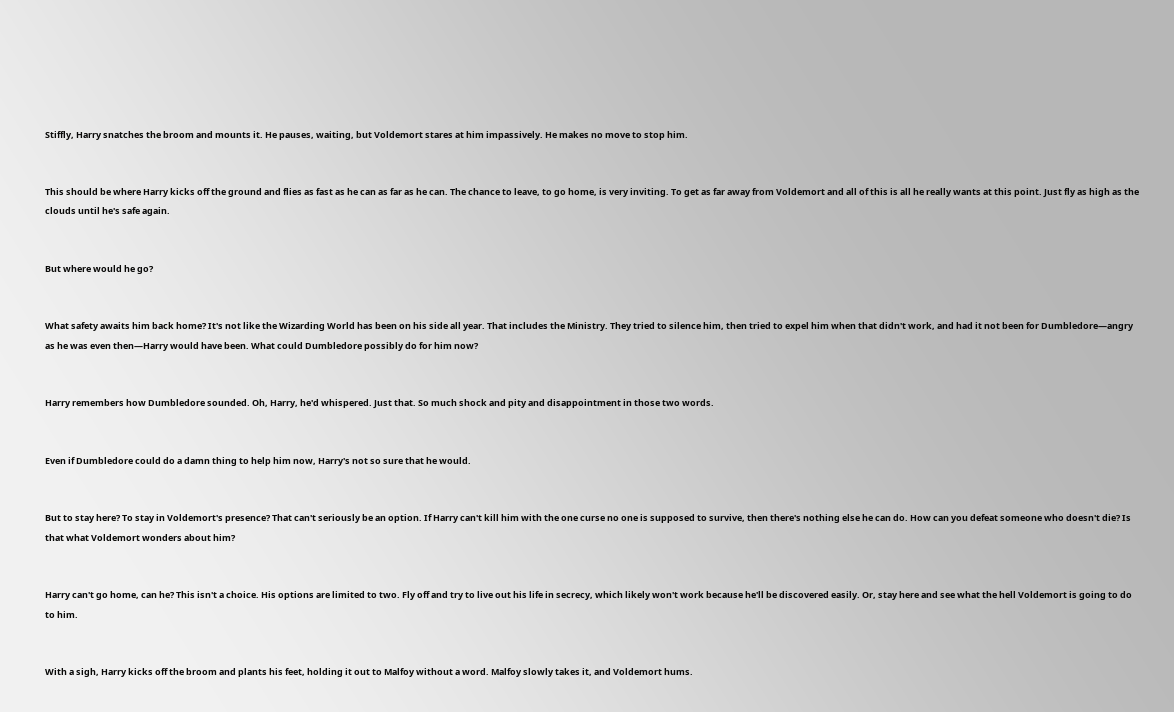Stiffly, Harry snatches the broom and mounts it. He pauses, waiting, but Voldemort stares at him impassively. He makes no move to stop him.


This should be where Harry kicks off the ground and flies as fast as he can as far as he can. The chance to leave, to go home, is very inviting. To get as far away from Voldemort and all of this is all he really wants at this point. Just fly as high as the clouds until he's safe again.


But where would he go?


What safety awaits him back home? It's not like the Wizarding World has been on his side all year. That includes the Ministry. They tried to silence him, then tried to expel him when that didn't work, and had it not been for Dumbledore—angry as he was even then—Harry would have been. What could Dumbledore possibly do for him now?


Harry remembers how Dumbledore sounded. Oh, Harry, he'd whispered. Just that. So much shock and pity and disappointment in those two words.


Even if Dumbledore could do a damn thing to help him now, Harry's not so sure that he would.


But to stay here? To stay in Voldemort's presence? That can't seriously be an option. If Harry can't kill him with the one curse no one is supposed to survive, then there's nothing else he can do. How can you defeat someone who doesn't die? Is that what Voldemort wonders about him?


Harry can't go home, can he? This isn't a choice. His options are limited to two. Fly off and try to live out his life in secrecy, which likely won't work because he'll be discovered easily. Or, stay here and see what the hell Voldemort is going to do to him.


With a sigh, Harry kicks off the broom and plants his feet, holding it out to Malfoy without a word. Malfoy slowly takes it, and Voldemort hums.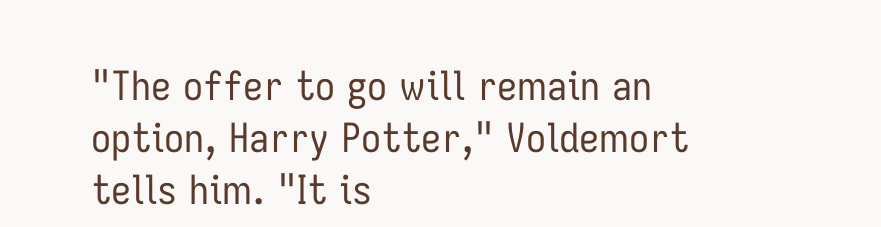"The offer to go will remain an option, Harry Potter," Voldemort tells him. "It is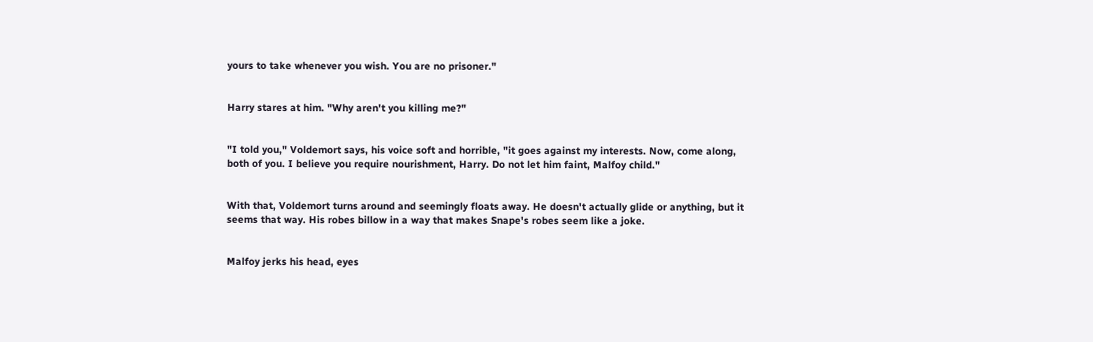yours to take whenever you wish. You are no prisoner."


Harry stares at him. "Why aren't you killing me?"


"I told you," Voldemort says, his voice soft and horrible, "it goes against my interests. Now, come along, both of you. I believe you require nourishment, Harry. Do not let him faint, Malfoy child."


With that, Voldemort turns around and seemingly floats away. He doesn't actually glide or anything, but it seems that way. His robes billow in a way that makes Snape's robes seem like a joke.


Malfoy jerks his head, eyes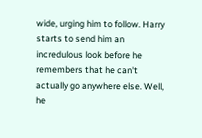wide, urging him to follow. Harry starts to send him an incredulous look before he remembers that he can't actually go anywhere else. Well, he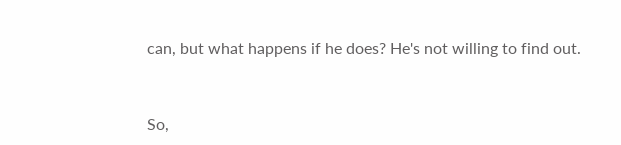can, but what happens if he does? He's not willing to find out.


So,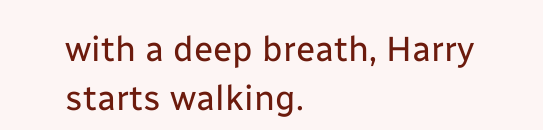with a deep breath, Harry starts walking.